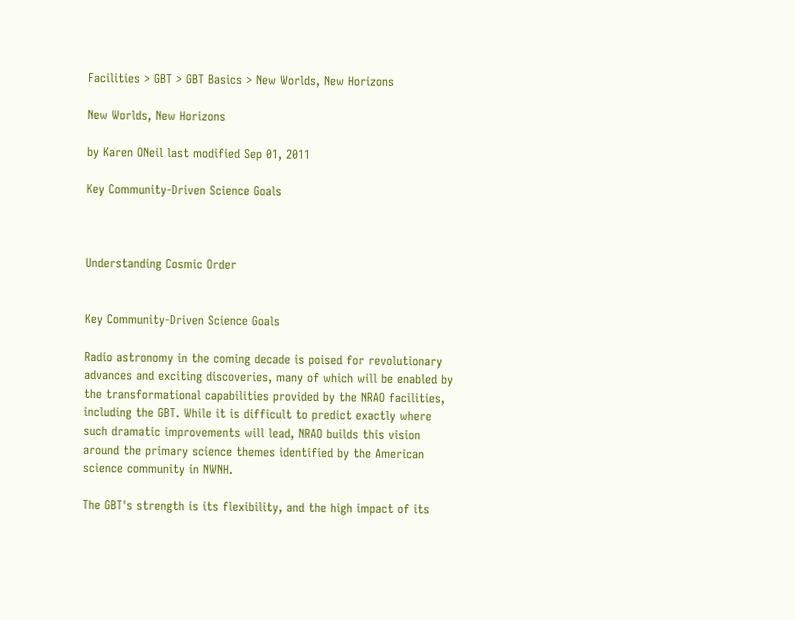Facilities > GBT > GBT Basics > New Worlds, New Horizons

New Worlds, New Horizons

by Karen ONeil last modified Sep 01, 2011

Key Community-Driven Science Goals



Understanding Cosmic Order


Key Community-Driven Science Goals

Radio astronomy in the coming decade is poised for revolutionary advances and exciting discoveries, many of which will be enabled by the transformational capabilities provided by the NRAO facilities, including the GBT. While it is difficult to predict exactly where such dramatic improvements will lead, NRAO builds this vision around the primary science themes identified by the American science community in NWNH.

The GBT's strength is its flexibility, and the high impact of its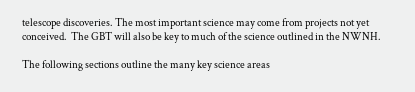telescope discoveries. The most important science may come from projects not yet conceived.  The GBT will also be key to much of the science outlined in the NWNH.

The following sections outline the many key science areas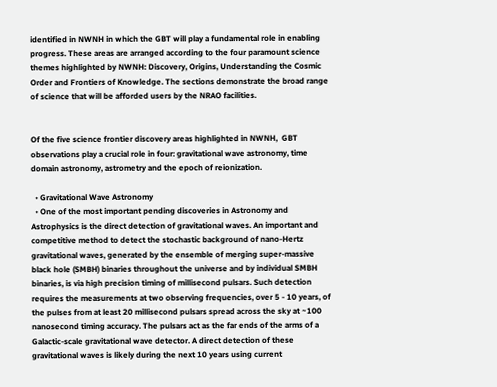identified in NWNH in which the GBT will play a fundamental role in enabling progress. These areas are arranged according to the four paramount science themes highlighted by NWNH: Discovery, Origins, Understanding the Cosmic Order and Frontiers of Knowledge. The sections demonstrate the broad range of science that will be afforded users by the NRAO facilities.


Of the five science frontier discovery areas highlighted in NWNH,  GBT observations play a crucial role in four: gravitational wave astronomy, time domain astronomy, astrometry and the epoch of reionization.

  • Gravitational Wave Astronomy
  • One of the most important pending discoveries in Astronomy and Astrophysics is the direct detection of gravitational waves. An important and competitive method to detect the stochastic background of nano-Hertz gravitational waves, generated by the ensemble of merging super-massive black hole (SMBH) binaries throughout the universe and by individual SMBH binaries, is via high precision timing of millisecond pulsars. Such detection requires the measurements at two observing frequencies, over 5 - 10 years, of the pulses from at least 20 millisecond pulsars spread across the sky at ~100 nanosecond timing accuracy. The pulsars act as the far ends of the arms of a Galactic-scale gravitational wave detector. A direct detection of these gravitational waves is likely during the next 10 years using current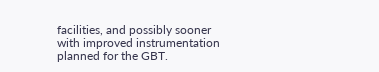facilities, and possibly sooner with improved instrumentation planned for the GBT.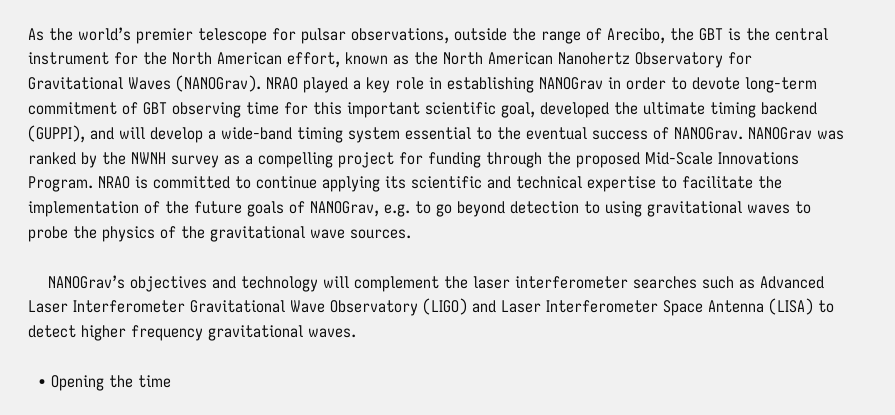As the world’s premier telescope for pulsar observations, outside the range of Arecibo, the GBT is the central instrument for the North American effort, known as the North American Nanohertz Observatory for Gravitational Waves (NANOGrav). NRAO played a key role in establishing NANOGrav in order to devote long-term commitment of GBT observing time for this important scientific goal, developed the ultimate timing backend (GUPPI), and will develop a wide-band timing system essential to the eventual success of NANOGrav. NANOGrav was ranked by the NWNH survey as a compelling project for funding through the proposed Mid-Scale Innovations Program. NRAO is committed to continue applying its scientific and technical expertise to facilitate the implementation of the future goals of NANOGrav, e.g. to go beyond detection to using gravitational waves to probe the physics of the gravitational wave sources.

    NANOGrav’s objectives and technology will complement the laser interferometer searches such as Advanced Laser Interferometer Gravitational Wave Observatory (LIGO) and Laser Interferometer Space Antenna (LISA) to detect higher frequency gravitational waves.

  • Opening the time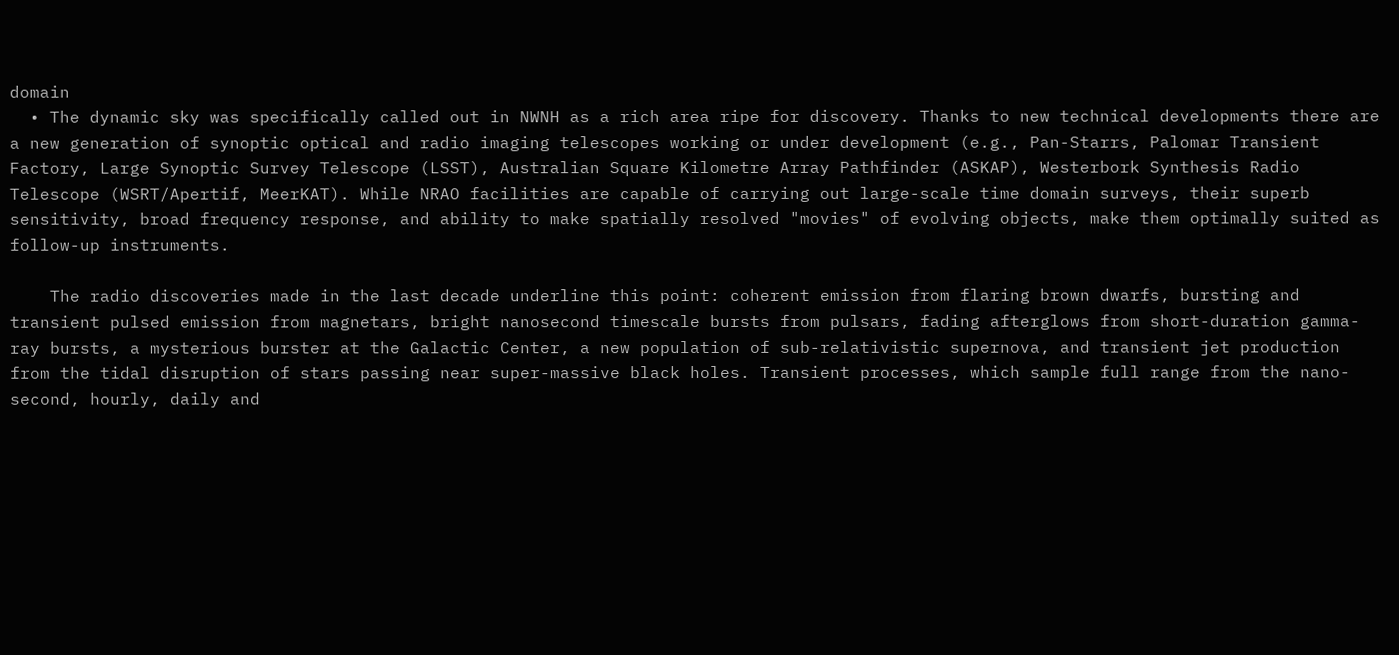domain
  • The dynamic sky was specifically called out in NWNH as a rich area ripe for discovery. Thanks to new technical developments there are a new generation of synoptic optical and radio imaging telescopes working or under development (e.g., Pan-Starrs, Palomar Transient Factory, Large Synoptic Survey Telescope (LSST), Australian Square Kilometre Array Pathfinder (ASKAP), Westerbork Synthesis Radio Telescope (WSRT/Apertif, MeerKAT). While NRAO facilities are capable of carrying out large-scale time domain surveys, their superb sensitivity, broad frequency response, and ability to make spatially resolved "movies" of evolving objects, make them optimally suited as follow-up instruments.

    The radio discoveries made in the last decade underline this point: coherent emission from flaring brown dwarfs, bursting and transient pulsed emission from magnetars, bright nanosecond timescale bursts from pulsars, fading afterglows from short-duration gamma-ray bursts, a mysterious burster at the Galactic Center, a new population of sub-relativistic supernova, and transient jet production from the tidal disruption of stars passing near super-massive black holes. Transient processes, which sample full range from the nano-second, hourly, daily and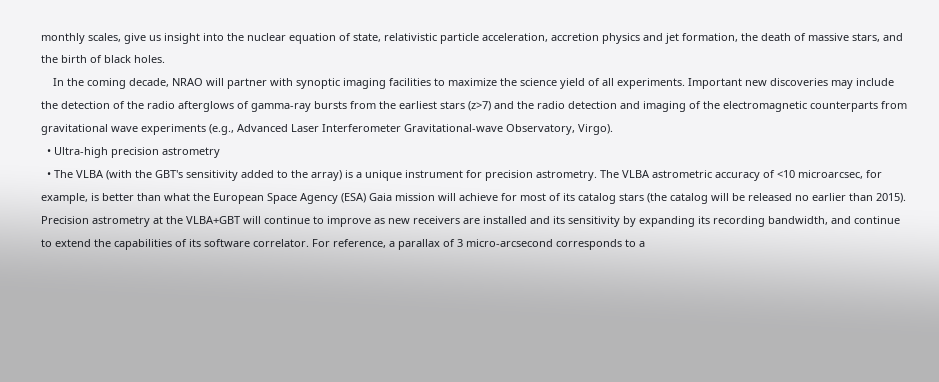monthly scales, give us insight into the nuclear equation of state, relativistic particle acceleration, accretion physics and jet formation, the death of massive stars, and the birth of black holes.
    In the coming decade, NRAO will partner with synoptic imaging facilities to maximize the science yield of all experiments. Important new discoveries may include the detection of the radio afterglows of gamma-ray bursts from the earliest stars (z>7) and the radio detection and imaging of the electromagnetic counterparts from gravitational wave experiments (e.g., Advanced Laser Interferometer Gravitational-wave Observatory, Virgo).
  • Ultra-high precision astrometry
  • The VLBA (with the GBT's sensitivity added to the array) is a unique instrument for precision astrometry. The VLBA astrometric accuracy of <10 microarcsec, for example, is better than what the European Space Agency (ESA) Gaia mission will achieve for most of its catalog stars (the catalog will be released no earlier than 2015). Precision astrometry at the VLBA+GBT will continue to improve as new receivers are installed and its sensitivity by expanding its recording bandwidth, and continue to extend the capabilities of its software correlator. For reference, a parallax of 3 micro-arcsecond corresponds to a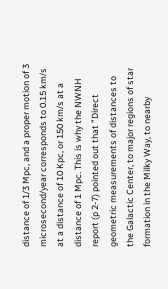distance of 1/3 Mpc, and a proper motion of 3 microsecond/year corresponds to 0.15 km/s at a distance of 10 Kpc, or 150 km/s at a distance of 1 Mpc. This is why the NWNH report (p 2-7) pointed out that ”Direct geometric measurements of distances to the Galactic Center, to major regions of star formation in the Milky Way, to nearby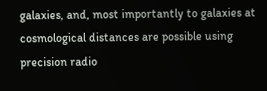galaxies, and, most importantly to galaxies at cosmological distances are possible using precision radio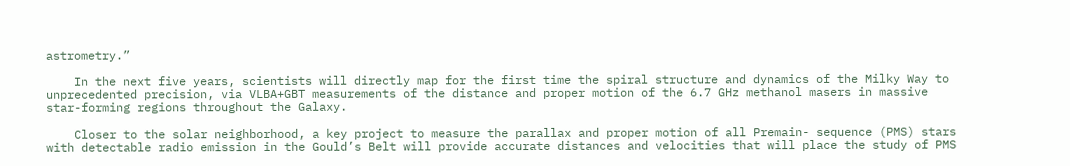astrometry.”

    In the next five years, scientists will directly map for the first time the spiral structure and dynamics of the Milky Way to unprecedented precision, via VLBA+GBT measurements of the distance and proper motion of the 6.7 GHz methanol masers in massive star-forming regions throughout the Galaxy.

    Closer to the solar neighborhood, a key project to measure the parallax and proper motion of all Premain- sequence (PMS) stars with detectable radio emission in the Gould’s Belt will provide accurate distances and velocities that will place the study of PMS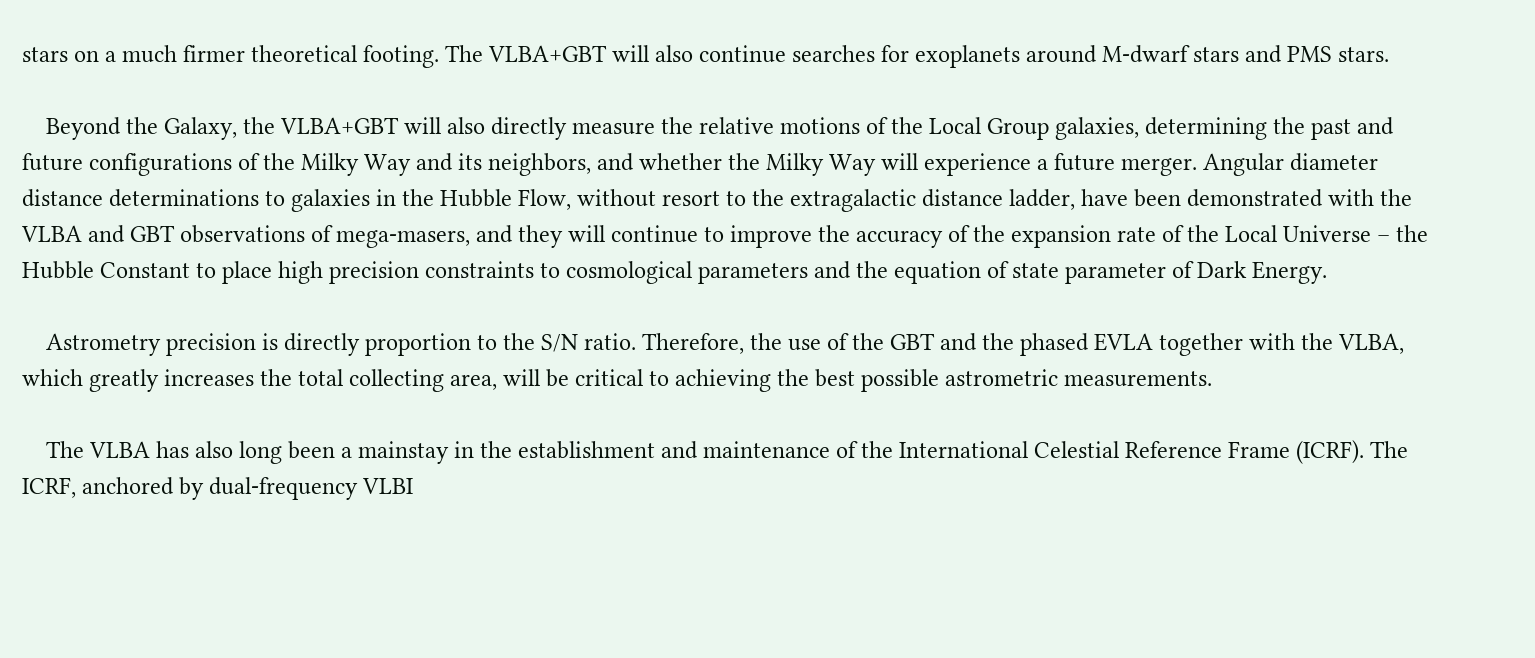stars on a much firmer theoretical footing. The VLBA+GBT will also continue searches for exoplanets around M-dwarf stars and PMS stars.

    Beyond the Galaxy, the VLBA+GBT will also directly measure the relative motions of the Local Group galaxies, determining the past and future configurations of the Milky Way and its neighbors, and whether the Milky Way will experience a future merger. Angular diameter distance determinations to galaxies in the Hubble Flow, without resort to the extragalactic distance ladder, have been demonstrated with the VLBA and GBT observations of mega-masers, and they will continue to improve the accuracy of the expansion rate of the Local Universe – the Hubble Constant to place high precision constraints to cosmological parameters and the equation of state parameter of Dark Energy.

    Astrometry precision is directly proportion to the S/N ratio. Therefore, the use of the GBT and the phased EVLA together with the VLBA, which greatly increases the total collecting area, will be critical to achieving the best possible astrometric measurements.

    The VLBA has also long been a mainstay in the establishment and maintenance of the International Celestial Reference Frame (ICRF). The ICRF, anchored by dual-frequency VLBI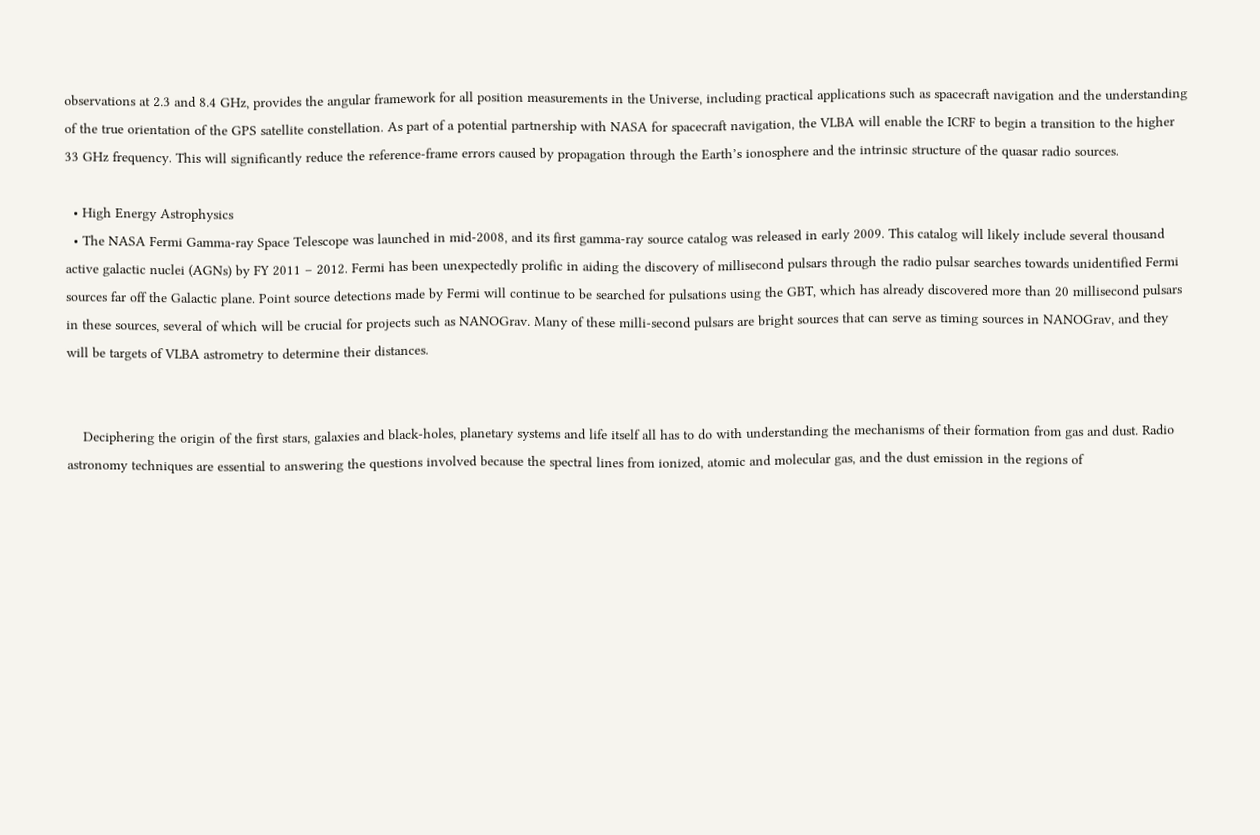observations at 2.3 and 8.4 GHz, provides the angular framework for all position measurements in the Universe, including practical applications such as spacecraft navigation and the understanding of the true orientation of the GPS satellite constellation. As part of a potential partnership with NASA for spacecraft navigation, the VLBA will enable the ICRF to begin a transition to the higher 33 GHz frequency. This will significantly reduce the reference-frame errors caused by propagation through the Earth’s ionosphere and the intrinsic structure of the quasar radio sources.

  • High Energy Astrophysics
  • The NASA Fermi Gamma-ray Space Telescope was launched in mid-2008, and its first gamma-ray source catalog was released in early 2009. This catalog will likely include several thousand active galactic nuclei (AGNs) by FY 2011 – 2012. Fermi has been unexpectedly prolific in aiding the discovery of millisecond pulsars through the radio pulsar searches towards unidentified Fermi sources far off the Galactic plane. Point source detections made by Fermi will continue to be searched for pulsations using the GBT, which has already discovered more than 20 millisecond pulsars in these sources, several of which will be crucial for projects such as NANOGrav. Many of these milli-second pulsars are bright sources that can serve as timing sources in NANOGrav, and they will be targets of VLBA astrometry to determine their distances.


    Deciphering the origin of the first stars, galaxies and black-holes, planetary systems and life itself all has to do with understanding the mechanisms of their formation from gas and dust. Radio astronomy techniques are essential to answering the questions involved because the spectral lines from ionized, atomic and molecular gas, and the dust emission in the regions of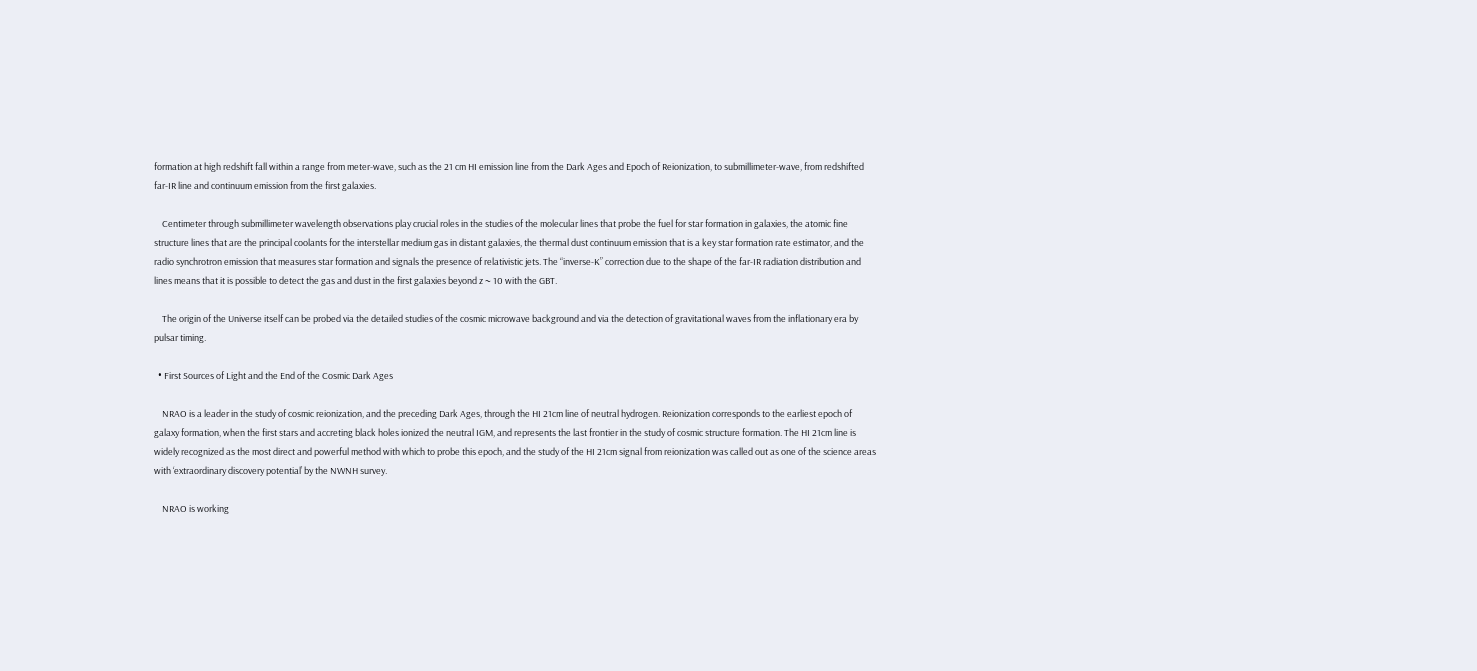formation at high redshift fall within a range from meter-wave, such as the 21 cm HI emission line from the Dark Ages and Epoch of Reionization, to submillimeter-wave, from redshifted far-IR line and continuum emission from the first galaxies.

    Centimeter through submillimeter wavelength observations play crucial roles in the studies of the molecular lines that probe the fuel for star formation in galaxies, the atomic fine structure lines that are the principal coolants for the interstellar medium gas in distant galaxies, the thermal dust continuum emission that is a key star formation rate estimator, and the radio synchrotron emission that measures star formation and signals the presence of relativistic jets. The “inverse-K” correction due to the shape of the far-IR radiation distribution and lines means that it is possible to detect the gas and dust in the first galaxies beyond z ~ 10 with the GBT.

    The origin of the Universe itself can be probed via the detailed studies of the cosmic microwave background and via the detection of gravitational waves from the inflationary era by pulsar timing.

  • First Sources of Light and the End of the Cosmic Dark Ages

    NRAO is a leader in the study of cosmic reionization, and the preceding Dark Ages, through the HI 21cm line of neutral hydrogen. Reionization corresponds to the earliest epoch of galaxy formation, when the first stars and accreting black holes ionized the neutral IGM, and represents the last frontier in the study of cosmic structure formation. The HI 21cm line is widely recognized as the most direct and powerful method with which to probe this epoch, and the study of the HI 21cm signal from reionization was called out as one of the science areas with ‘extraordinary discovery potential’ by the NWNH survey.

    NRAO is working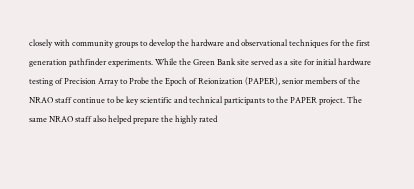closely with community groups to develop the hardware and observational techniques for the first generation pathfinder experiments. While the Green Bank site served as a site for initial hardware testing of Precision Array to Probe the Epoch of Reionization (PAPER), senior members of the NRAO staff continue to be key scientific and technical participants to the PAPER project. The same NRAO staff also helped prepare the highly rated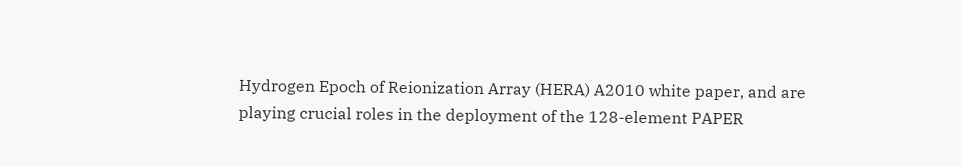Hydrogen Epoch of Reionization Array (HERA) A2010 white paper, and are playing crucial roles in the deployment of the 128-element PAPER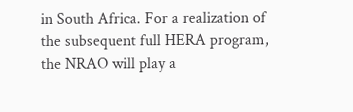in South Africa. For a realization of the subsequent full HERA program, the NRAO will play a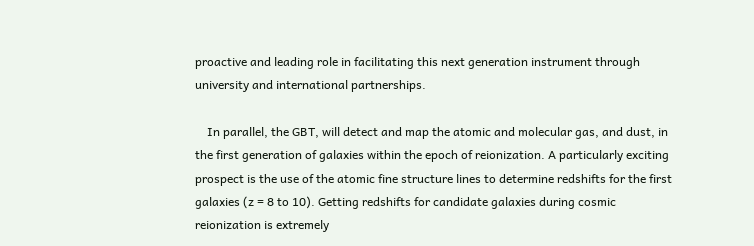proactive and leading role in facilitating this next generation instrument through university and international partnerships.

    In parallel, the GBT, will detect and map the atomic and molecular gas, and dust, in the first generation of galaxies within the epoch of reionization. A particularly exciting prospect is the use of the atomic fine structure lines to determine redshifts for the first galaxies (z = 8 to 10). Getting redshifts for candidate galaxies during cosmic reionization is extremely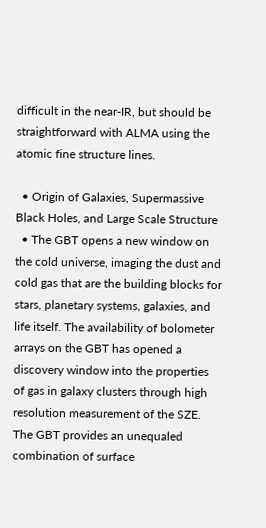difficult in the near-IR, but should be straightforward with ALMA using the atomic fine structure lines.

  • Origin of Galaxies, Supermassive Black Holes, and Large Scale Structure
  • The GBT opens a new window on the cold universe, imaging the dust and cold gas that are the building blocks for stars, planetary systems, galaxies, and life itself. The availability of bolometer arrays on the GBT has opened a discovery window into the properties of gas in galaxy clusters through high resolution measurement of the SZE. The GBT provides an unequaled combination of surface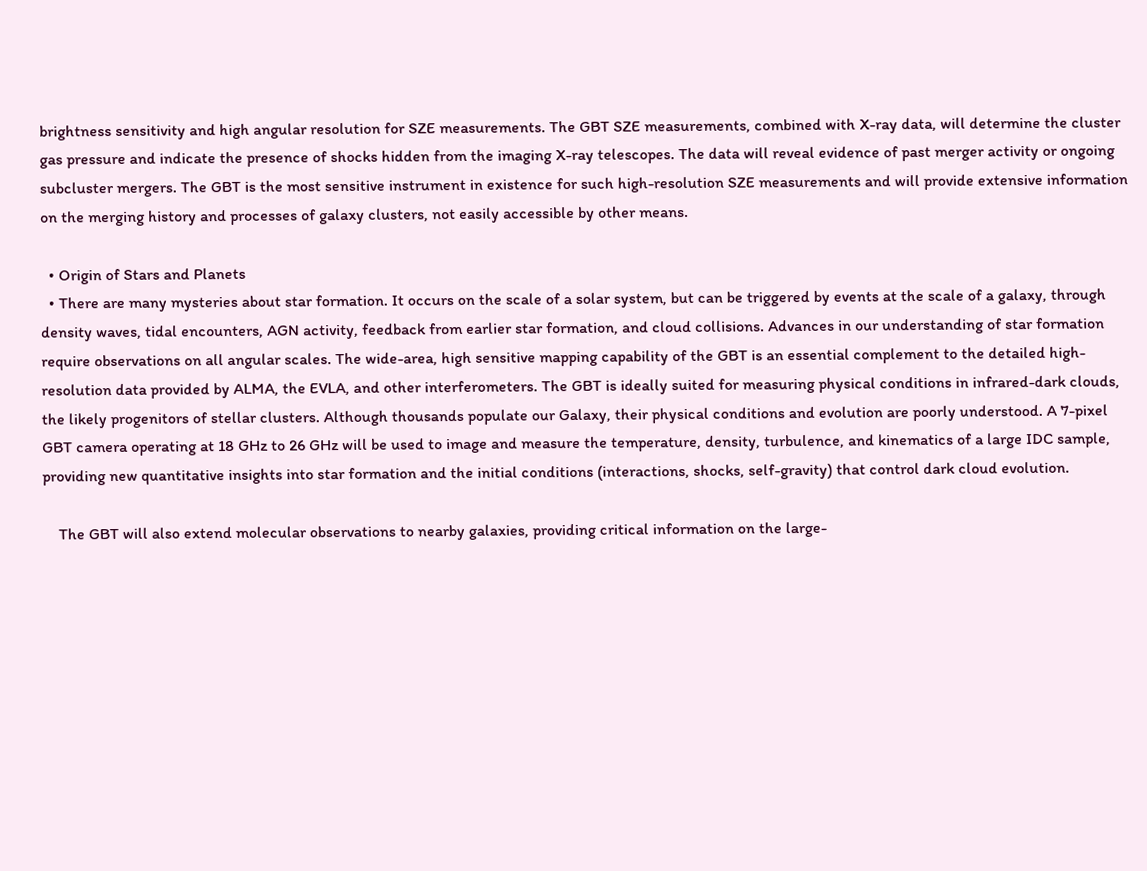brightness sensitivity and high angular resolution for SZE measurements. The GBT SZE measurements, combined with X-ray data, will determine the cluster gas pressure and indicate the presence of shocks hidden from the imaging X-ray telescopes. The data will reveal evidence of past merger activity or ongoing subcluster mergers. The GBT is the most sensitive instrument in existence for such high-resolution SZE measurements and will provide extensive information on the merging history and processes of galaxy clusters, not easily accessible by other means.

  • Origin of Stars and Planets
  • There are many mysteries about star formation. It occurs on the scale of a solar system, but can be triggered by events at the scale of a galaxy, through density waves, tidal encounters, AGN activity, feedback from earlier star formation, and cloud collisions. Advances in our understanding of star formation require observations on all angular scales. The wide-area, high sensitive mapping capability of the GBT is an essential complement to the detailed high-resolution data provided by ALMA, the EVLA, and other interferometers. The GBT is ideally suited for measuring physical conditions in infrared-dark clouds, the likely progenitors of stellar clusters. Although thousands populate our Galaxy, their physical conditions and evolution are poorly understood. A 7-pixel GBT camera operating at 18 GHz to 26 GHz will be used to image and measure the temperature, density, turbulence, and kinematics of a large IDC sample, providing new quantitative insights into star formation and the initial conditions (interactions, shocks, self-gravity) that control dark cloud evolution.

    The GBT will also extend molecular observations to nearby galaxies, providing critical information on the large-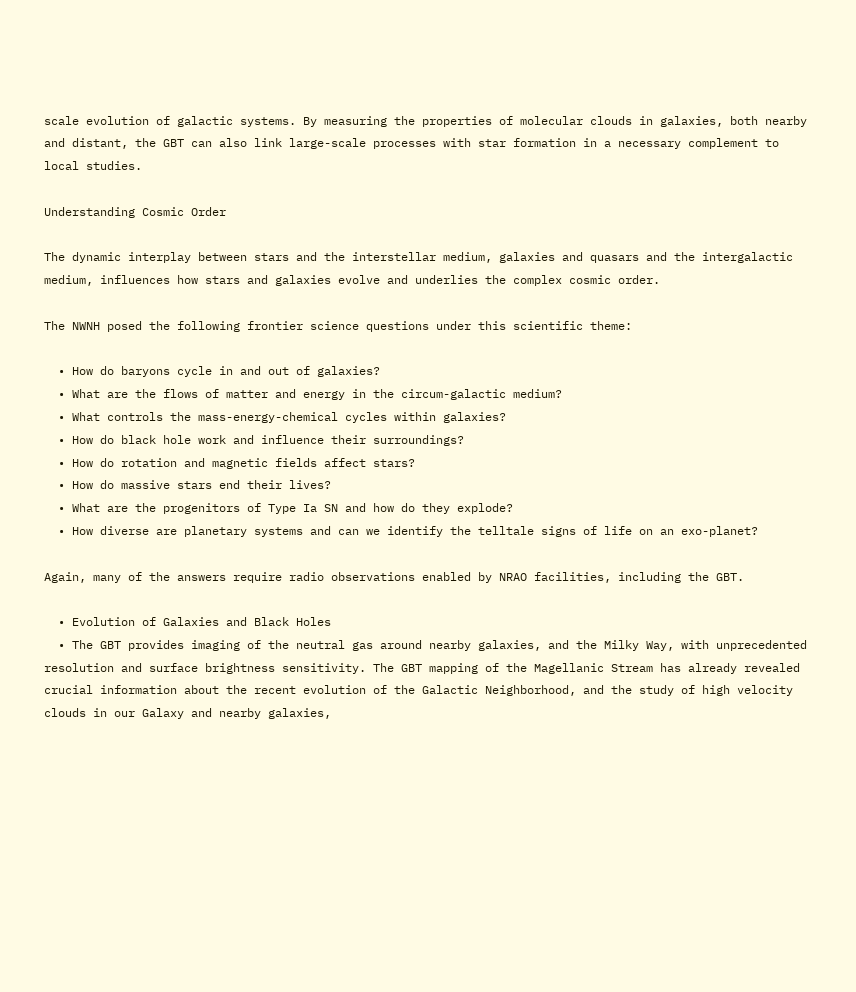scale evolution of galactic systems. By measuring the properties of molecular clouds in galaxies, both nearby and distant, the GBT can also link large-scale processes with star formation in a necessary complement to local studies.

Understanding Cosmic Order

The dynamic interplay between stars and the interstellar medium, galaxies and quasars and the intergalactic medium, influences how stars and galaxies evolve and underlies the complex cosmic order.

The NWNH posed the following frontier science questions under this scientific theme:

  • How do baryons cycle in and out of galaxies?
  • What are the flows of matter and energy in the circum-galactic medium?
  • What controls the mass-energy-chemical cycles within galaxies?
  • How do black hole work and influence their surroundings?
  • How do rotation and magnetic fields affect stars?
  • How do massive stars end their lives?
  • What are the progenitors of Type Ia SN and how do they explode?
  • How diverse are planetary systems and can we identify the telltale signs of life on an exo-planet?

Again, many of the answers require radio observations enabled by NRAO facilities, including the GBT.

  • Evolution of Galaxies and Black Holes
  • The GBT provides imaging of the neutral gas around nearby galaxies, and the Milky Way, with unprecedented resolution and surface brightness sensitivity. The GBT mapping of the Magellanic Stream has already revealed crucial information about the recent evolution of the Galactic Neighborhood, and the study of high velocity clouds in our Galaxy and nearby galaxies,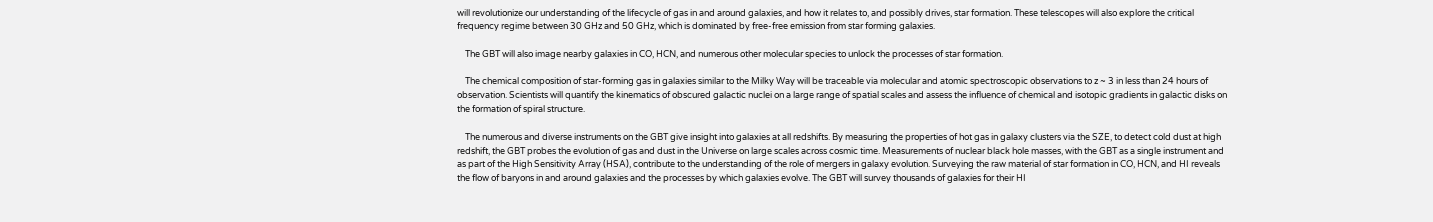will revolutionize our understanding of the lifecycle of gas in and around galaxies, and how it relates to, and possibly drives, star formation. These telescopes will also explore the critical frequency regime between 30 GHz and 50 GHz, which is dominated by free-free emission from star forming galaxies.

    The GBT will also image nearby galaxies in CO, HCN, and numerous other molecular species to unlock the processes of star formation.

    The chemical composition of star-forming gas in galaxies similar to the Milky Way will be traceable via molecular and atomic spectroscopic observations to z ~ 3 in less than 24 hours of observation. Scientists will quantify the kinematics of obscured galactic nuclei on a large range of spatial scales and assess the influence of chemical and isotopic gradients in galactic disks on the formation of spiral structure.

    The numerous and diverse instruments on the GBT give insight into galaxies at all redshifts. By measuring the properties of hot gas in galaxy clusters via the SZE, to detect cold dust at high redshift, the GBT probes the evolution of gas and dust in the Universe on large scales across cosmic time. Measurements of nuclear black hole masses, with the GBT as a single instrument and as part of the High Sensitivity Array (HSA), contribute to the understanding of the role of mergers in galaxy evolution. Surveying the raw material of star formation in CO, HCN, and HI reveals the flow of baryons in and around galaxies and the processes by which galaxies evolve. The GBT will survey thousands of galaxies for their HI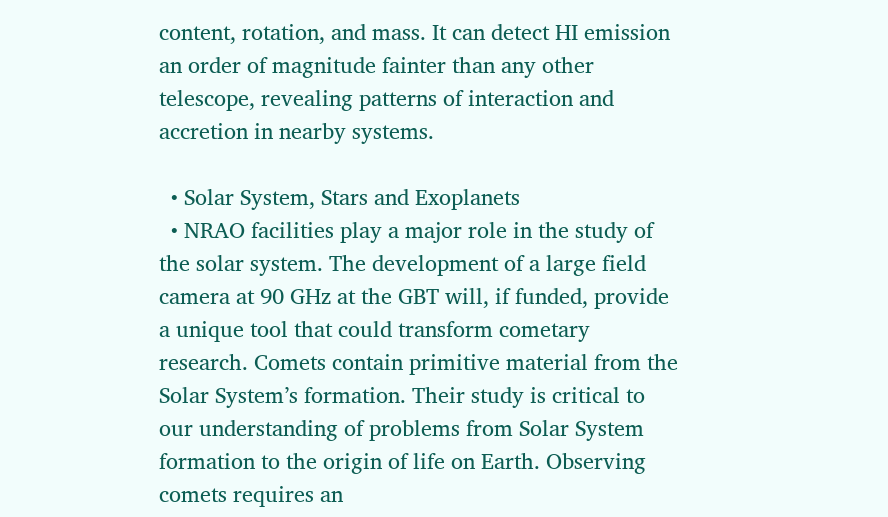content, rotation, and mass. It can detect HI emission an order of magnitude fainter than any other telescope, revealing patterns of interaction and accretion in nearby systems.

  • Solar System, Stars and Exoplanets
  • NRAO facilities play a major role in the study of the solar system. The development of a large field camera at 90 GHz at the GBT will, if funded, provide a unique tool that could transform cometary research. Comets contain primitive material from the Solar System’s formation. Their study is critical to our understanding of problems from Solar System formation to the origin of life on Earth. Observing comets requires an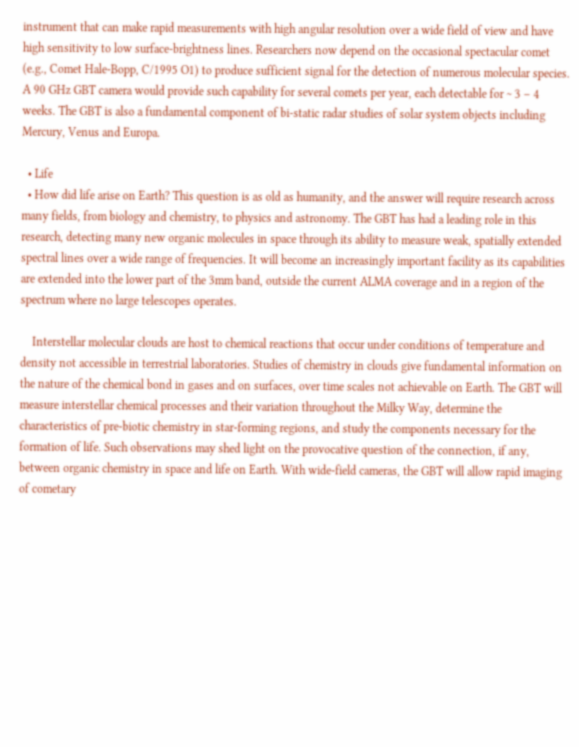instrument that can make rapid measurements with high angular resolution over a wide field of view and have high sensitivity to low surface-brightness lines. Researchers now depend on the occasional spectacular comet (e.g., Comet Hale-Bopp, C/1995 O1) to produce sufficient signal for the detection of numerous molecular species. A 90 GHz GBT camera would provide such capability for several comets per year, each detectable for ~ 3 – 4 weeks. The GBT is also a fundamental component of bi-static radar studies of solar system objects including Mercury, Venus and Europa.

  • Life
  • How did life arise on Earth? This question is as old as humanity, and the answer will require research across many fields, from biology and chemistry, to physics and astronomy. The GBT has had a leading role in this research, detecting many new organic molecules in space through its ability to measure weak, spatially extended spectral lines over a wide range of frequencies. It will become an increasingly important facility as its capabilities are extended into the lower part of the 3mm band, outside the current ALMA coverage and in a region of the spectrum where no large telescopes operates.

    Interstellar molecular clouds are host to chemical reactions that occur under conditions of temperature and density not accessible in terrestrial laboratories. Studies of chemistry in clouds give fundamental information on the nature of the chemical bond in gases and on surfaces, over time scales not achievable on Earth. The GBT will measure interstellar chemical processes and their variation throughout the Milky Way, determine the characteristics of pre-biotic chemistry in star-forming regions, and study the components necessary for the formation of life. Such observations may shed light on the provocative question of the connection, if any, between organic chemistry in space and life on Earth. With wide-field cameras, the GBT will allow rapid imaging of cometary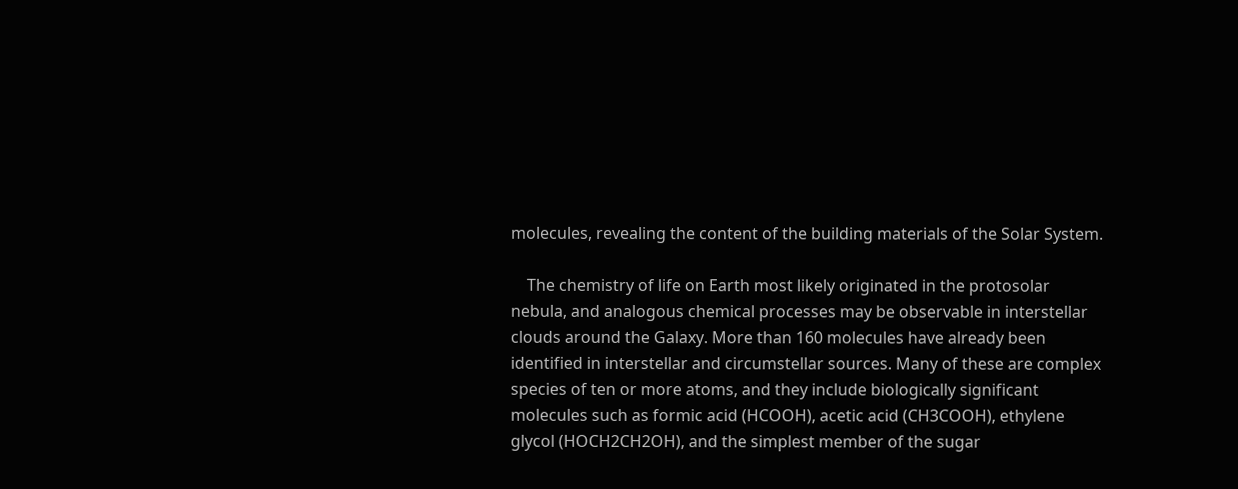molecules, revealing the content of the building materials of the Solar System.

    The chemistry of life on Earth most likely originated in the protosolar nebula, and analogous chemical processes may be observable in interstellar clouds around the Galaxy. More than 160 molecules have already been identified in interstellar and circumstellar sources. Many of these are complex species of ten or more atoms, and they include biologically significant molecules such as formic acid (HCOOH), acetic acid (CH3COOH), ethylene glycol (HOCH2CH2OH), and the simplest member of the sugar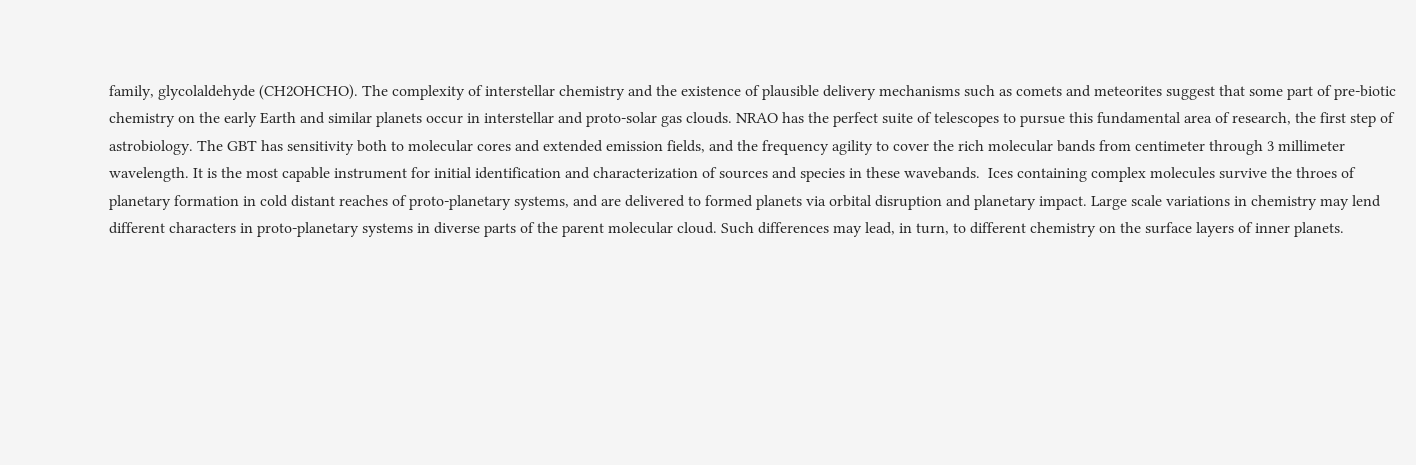family, glycolaldehyde (CH2OHCHO). The complexity of interstellar chemistry and the existence of plausible delivery mechanisms such as comets and meteorites suggest that some part of pre-biotic chemistry on the early Earth and similar planets occur in interstellar and proto-solar gas clouds. NRAO has the perfect suite of telescopes to pursue this fundamental area of research, the first step of astrobiology. The GBT has sensitivity both to molecular cores and extended emission fields, and the frequency agility to cover the rich molecular bands from centimeter through 3 millimeter wavelength. It is the most capable instrument for initial identification and characterization of sources and species in these wavebands.  Ices containing complex molecules survive the throes of planetary formation in cold distant reaches of proto-planetary systems, and are delivered to formed planets via orbital disruption and planetary impact. Large scale variations in chemistry may lend different characters in proto-planetary systems in diverse parts of the parent molecular cloud. Such differences may lead, in turn, to different chemistry on the surface layers of inner planets.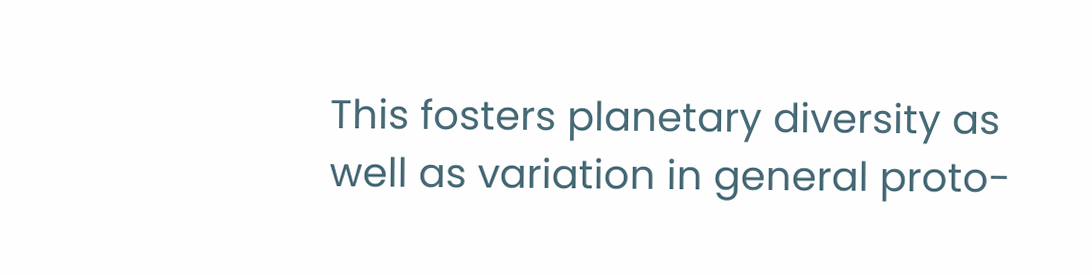This fosters planetary diversity as well as variation in general proto-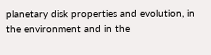planetary disk properties and evolution, in the environment and in the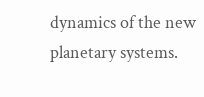dynamics of the new planetary systems.